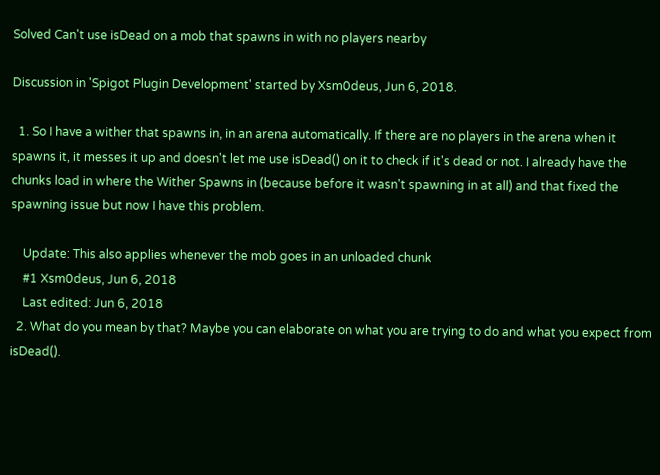Solved Can't use isDead on a mob that spawns in with no players nearby

Discussion in 'Spigot Plugin Development' started by Xsm0deus, Jun 6, 2018.

  1. So I have a wither that spawns in, in an arena automatically. If there are no players in the arena when it spawns it, it messes it up and doesn't let me use isDead() on it to check if it's dead or not. I already have the chunks load in where the Wither Spawns in (because before it wasn't spawning in at all) and that fixed the spawning issue but now I have this problem.

    Update: This also applies whenever the mob goes in an unloaded chunk
    #1 Xsm0deus, Jun 6, 2018
    Last edited: Jun 6, 2018
  2. What do you mean by that? Maybe you can elaborate on what you are trying to do and what you expect from isDead().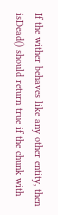If the wither behaves like any other entity, then isDead() should return true if the chunk with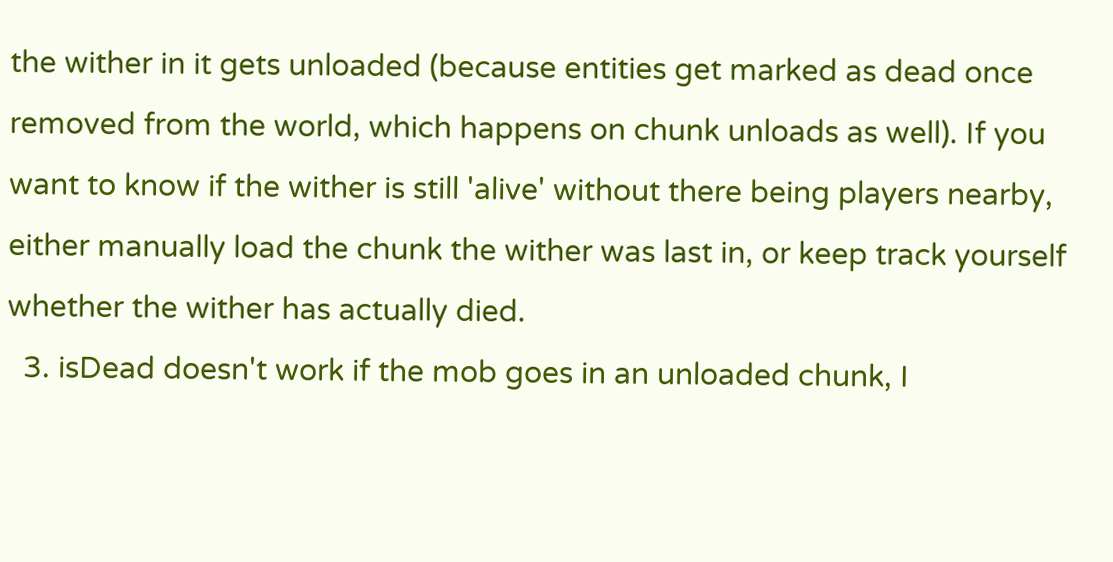the wither in it gets unloaded (because entities get marked as dead once removed from the world, which happens on chunk unloads as well). If you want to know if the wither is still 'alive' without there being players nearby, either manually load the chunk the wither was last in, or keep track yourself whether the wither has actually died.
  3. isDead doesn't work if the mob goes in an unloaded chunk, I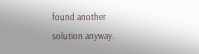found another solution anyway.